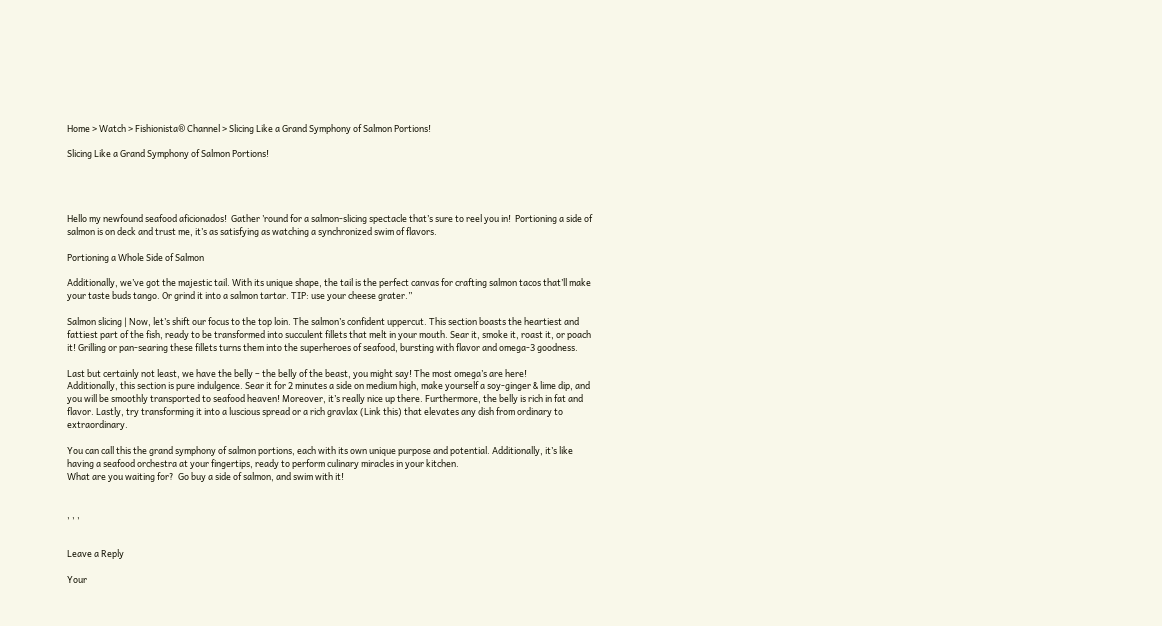Home > Watch > Fishionista® Channel > Slicing Like a Grand Symphony of Salmon Portions!

Slicing Like a Grand Symphony of Salmon Portions!




Hello my newfound seafood aficionados!  Gather ’round for a salmon-slicing spectacle that’s sure to reel you in!  Portioning a side of salmon is on deck and trust me, it’s as satisfying as watching a synchronized swim of flavors.

Portioning a Whole Side of Salmon

Additionally, we’ve got the majestic tail. With its unique shape, the tail is the perfect canvas for crafting salmon tacos that’ll make your taste buds tango. Or grind it into a salmon tartar. TIP: use your cheese grater.”

Salmon slicing | Now, let’s shift our focus to the top loin. The salmon’s confident uppercut. This section boasts the heartiest and fattiest part of the fish, ready to be transformed into succulent fillets that melt in your mouth. Sear it, smoke it, roast it, or poach it! Grilling or pan-searing these fillets turns them into the superheroes of seafood, bursting with flavor and omega-3 goodness.

Last but certainly not least, we have the belly – the belly of the beast, you might say! The most omega’s are here!
Additionally, this section is pure indulgence. Sear it for 2 minutes a side on medium high, make yourself a soy-ginger & lime dip, and you will be smoothly transported to seafood heaven! Moreover, it’s really nice up there. Furthermore, the belly is rich in fat and flavor. Lastly, try transforming it into a luscious spread or a rich gravlax (Link this) that elevates any dish from ordinary to extraordinary.

You can call this the grand symphony of salmon portions, each with its own unique purpose and potential. Additionally, it’s like having a seafood orchestra at your fingertips, ready to perform culinary miracles in your kitchen.
What are you waiting for?  Go buy a side of salmon, and swim with it!


, , ,


Leave a Reply

Your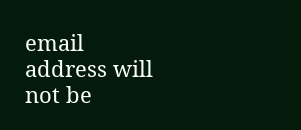email address will not be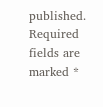published. Required fields are marked *